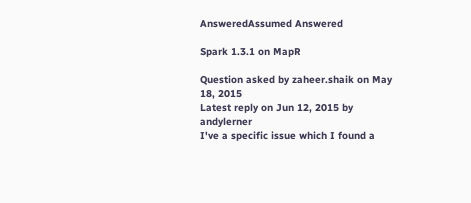AnsweredAssumed Answered

Spark 1.3.1 on MapR

Question asked by zaheer.shaik on May 18, 2015
Latest reply on Jun 12, 2015 by andylerner
I've a specific issue which I found a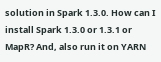solution in Spark 1.3.0. How can I install Spark 1.3.0 or 1.3.1 or MapR? And, also run it on YARN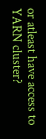or atleast have access to YARN cluster?